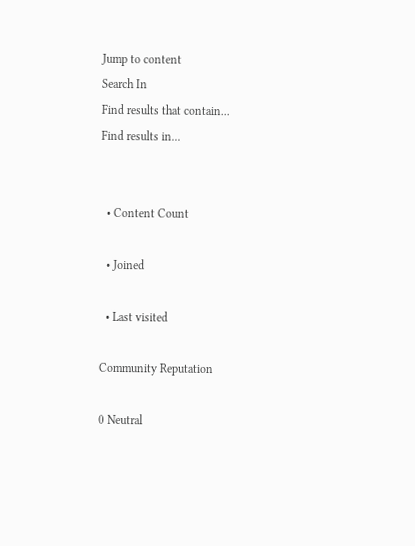Jump to content
Search In
Find results that contain...
Find results in...


  • Content Count

  • Joined

  • Last visited

Community Reputation

0 Neutral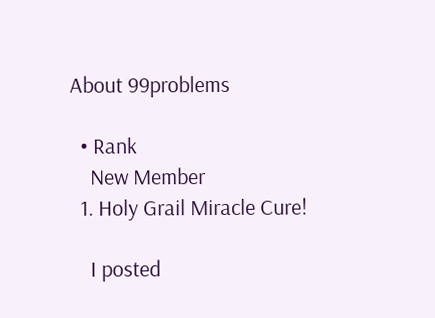About 99problems

  • Rank
    New Member
  1. Holy Grail Miracle Cure!

    I posted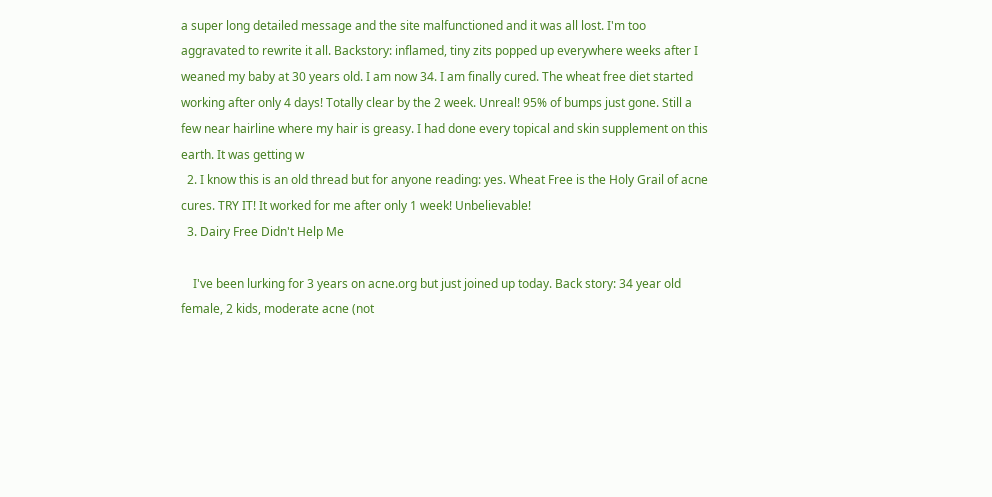a super long detailed message and the site malfunctioned and it was all lost. I'm too aggravated to rewrite it all. Backstory: inflamed, tiny zits popped up everywhere weeks after I weaned my baby at 30 years old. I am now 34. I am finally cured. The wheat free diet started working after only 4 days! Totally clear by the 2 week. Unreal! 95% of bumps just gone. Still a few near hairline where my hair is greasy. I had done every topical and skin supplement on this earth. It was getting w
  2. I know this is an old thread but for anyone reading: yes. Wheat Free is the Holy Grail of acne cures. TRY IT! It worked for me after only 1 week! Unbelievable!
  3. Dairy Free Didn't Help Me

    I've been lurking for 3 years on acne.org but just joined up today. Back story: 34 year old female, 2 kids, moderate acne (not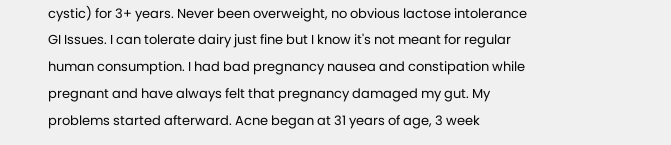cystic) for 3+ years. Never been overweight, no obvious lactose intolerance GI Issues. I can tolerate dairy just fine but I know it's not meant for regular human consumption. I had bad pregnancy nausea and constipation while pregnant and have always felt that pregnancy damaged my gut. My problems started afterward. Acne began at 31 years of age, 3 week